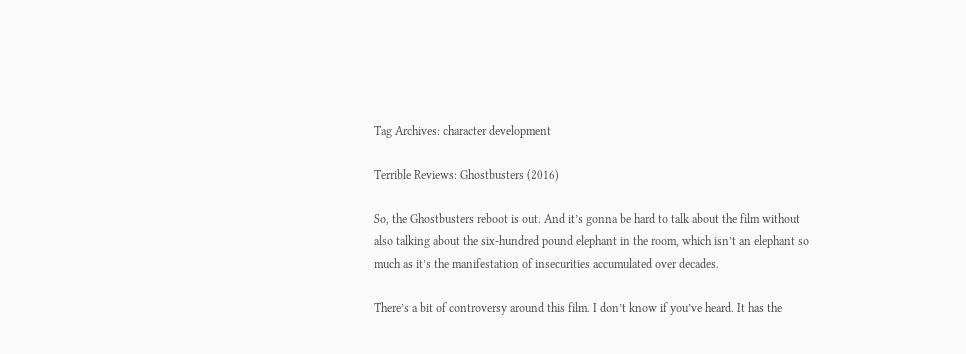Tag Archives: character development

Terrible Reviews: Ghostbusters (2016)

So, the Ghostbusters reboot is out. And it’s gonna be hard to talk about the film without also talking about the six-hundred pound elephant in the room, which isn’t an elephant so much as it’s the manifestation of insecurities accumulated over decades.

There’s a bit of controversy around this film. I don’t know if you’ve heard. It has the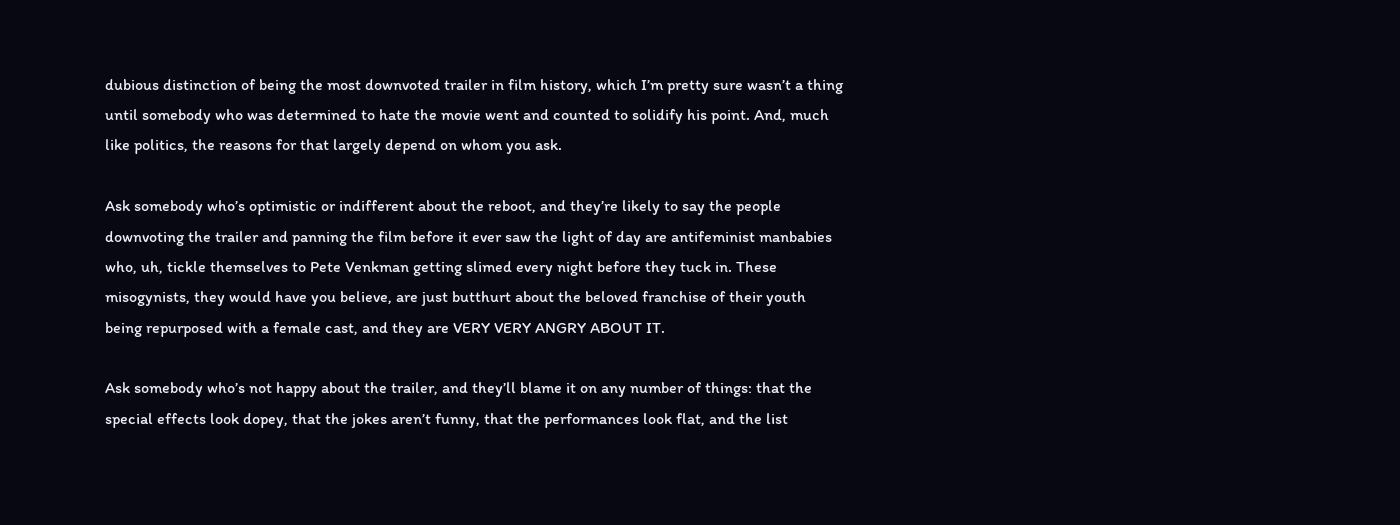dubious distinction of being the most downvoted trailer in film history, which I’m pretty sure wasn’t a thing until somebody who was determined to hate the movie went and counted to solidify his point. And, much like politics, the reasons for that largely depend on whom you ask.

Ask somebody who’s optimistic or indifferent about the reboot, and they’re likely to say the people downvoting the trailer and panning the film before it ever saw the light of day are antifeminist manbabies who, uh, tickle themselves to Pete Venkman getting slimed every night before they tuck in. These misogynists, they would have you believe, are just butthurt about the beloved franchise of their youth being repurposed with a female cast, and they are VERY VERY ANGRY ABOUT IT.

Ask somebody who’s not happy about the trailer, and they’ll blame it on any number of things: that the special effects look dopey, that the jokes aren’t funny, that the performances look flat, and the list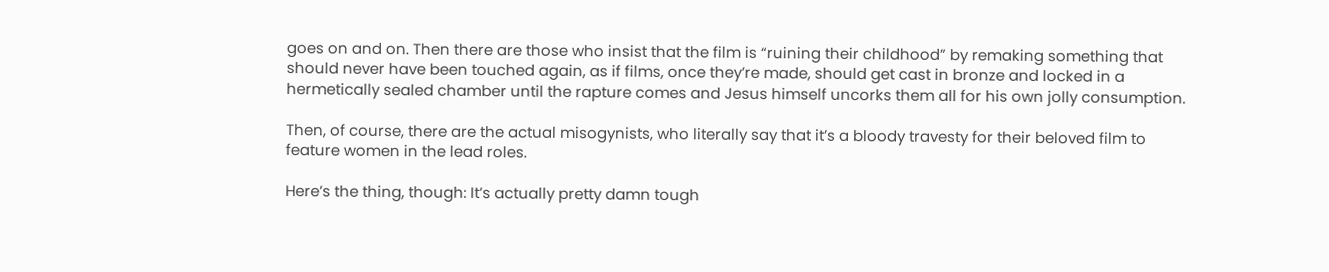goes on and on. Then there are those who insist that the film is “ruining their childhood” by remaking something that should never have been touched again, as if films, once they’re made, should get cast in bronze and locked in a hermetically sealed chamber until the rapture comes and Jesus himself uncorks them all for his own jolly consumption.

Then, of course, there are the actual misogynists, who literally say that it’s a bloody travesty for their beloved film to feature women in the lead roles.

Here’s the thing, though: It’s actually pretty damn tough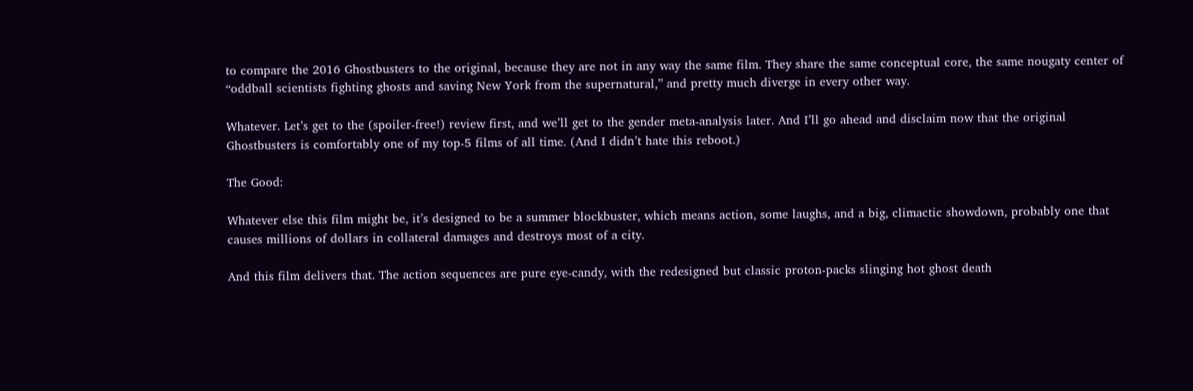to compare the 2016 Ghostbusters to the original, because they are not in any way the same film. They share the same conceptual core, the same nougaty center of “oddball scientists fighting ghosts and saving New York from the supernatural,” and pretty much diverge in every other way.

Whatever. Let’s get to the (spoiler-free!) review first, and we’ll get to the gender meta-analysis later. And I’ll go ahead and disclaim now that the original Ghostbusters is comfortably one of my top-5 films of all time. (And I didn’t hate this reboot.)

The Good:

Whatever else this film might be, it’s designed to be a summer blockbuster, which means action, some laughs, and a big, climactic showdown, probably one that causes millions of dollars in collateral damages and destroys most of a city.

And this film delivers that. The action sequences are pure eye-candy, with the redesigned but classic proton-packs slinging hot ghost death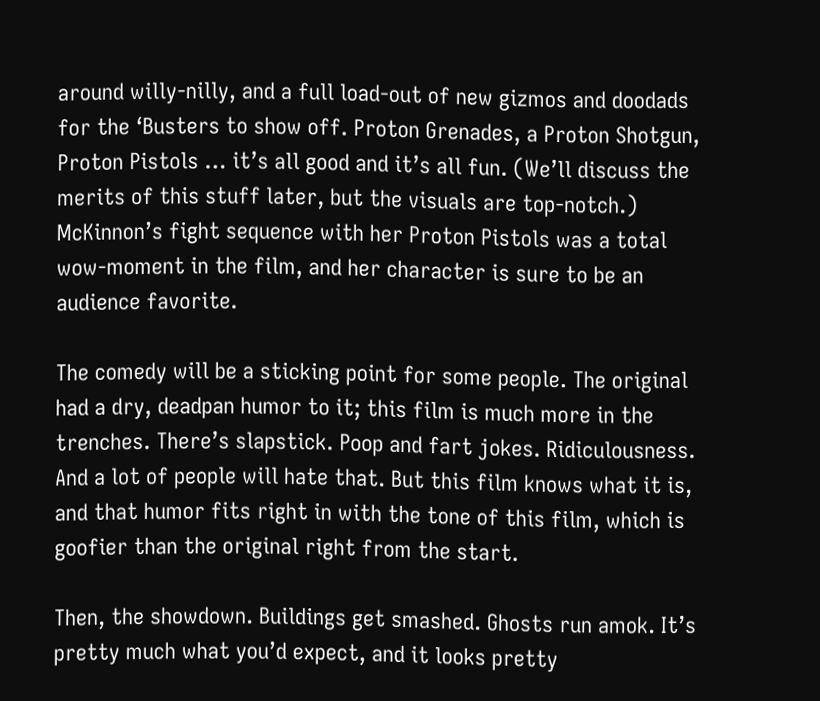around willy-nilly, and a full load-out of new gizmos and doodads for the ‘Busters to show off. Proton Grenades, a Proton Shotgun, Proton Pistols … it’s all good and it’s all fun. (We’ll discuss the merits of this stuff later, but the visuals are top-notch.) McKinnon’s fight sequence with her Proton Pistols was a total wow-moment in the film, and her character is sure to be an audience favorite.

The comedy will be a sticking point for some people. The original had a dry, deadpan humor to it; this film is much more in the trenches. There’s slapstick. Poop and fart jokes. Ridiculousness. And a lot of people will hate that. But this film knows what it is, and that humor fits right in with the tone of this film, which is goofier than the original right from the start.

Then, the showdown. Buildings get smashed. Ghosts run amok. It’s pretty much what you’d expect, and it looks pretty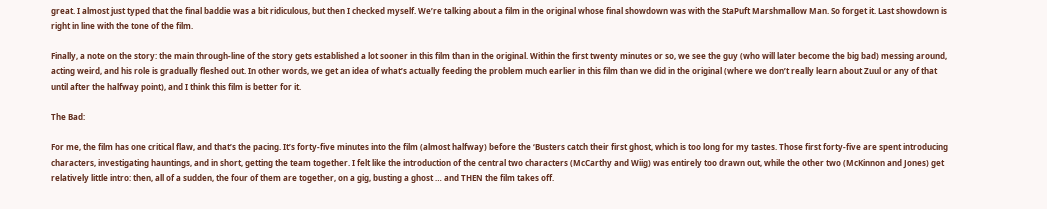great. I almost just typed that the final baddie was a bit ridiculous, but then I checked myself. We’re talking about a film in the original whose final showdown was with the StaPuft Marshmallow Man. So forget it. Last showdown is right in line with the tone of the film.

Finally, a note on the story: the main through-line of the story gets established a lot sooner in this film than in the original. Within the first twenty minutes or so, we see the guy (who will later become the big bad) messing around, acting weird, and his role is gradually fleshed out. In other words, we get an idea of what’s actually feeding the problem much earlier in this film than we did in the original (where we don’t really learn about Zuul or any of that until after the halfway point), and I think this film is better for it.

The Bad:

For me, the film has one critical flaw, and that’s the pacing. It’s forty-five minutes into the film (almost halfway) before the ‘Busters catch their first ghost, which is too long for my tastes. Those first forty-five are spent introducing characters, investigating hauntings, and in short, getting the team together. I felt like the introduction of the central two characters (McCarthy and Wiig) was entirely too drawn out, while the other two (McKinnon and Jones) get relatively little intro: then, all of a sudden, the four of them are together, on a gig, busting a ghost … and THEN the film takes off.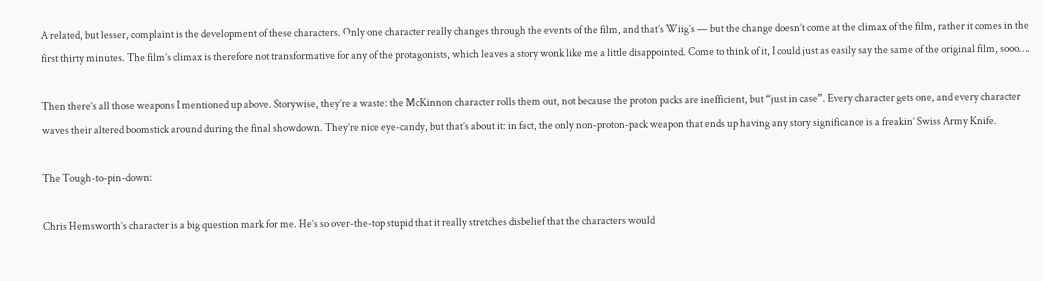A related, but lesser, complaint is the development of these characters. Only one character really changes through the events of the film, and that’s Wiig’s — but the change doesn’t come at the climax of the film, rather it comes in the first thirty minutes. The film’s climax is therefore not transformative for any of the protagonists, which leaves a story wonk like me a little disappointed. Come to think of it, I could just as easily say the same of the original film, sooo….

Then there’s all those weapons I mentioned up above. Storywise, they’re a waste: the McKinnon character rolls them out, not because the proton packs are inefficient, but “just in case”. Every character gets one, and every character waves their altered boomstick around during the final showdown. They’re nice eye-candy, but that’s about it: in fact, the only non-proton-pack weapon that ends up having any story significance is a freakin’ Swiss Army Knife.

The Tough-to-pin-down:

Chris Hemsworth’s character is a big question mark for me. He’s so over-the-top stupid that it really stretches disbelief that the characters would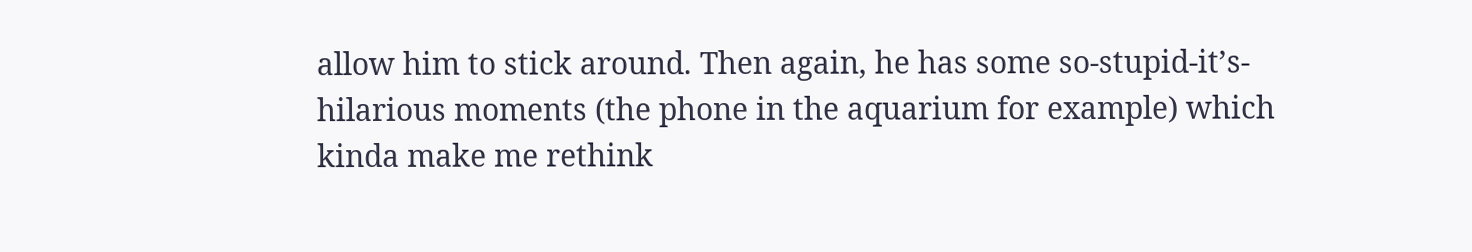allow him to stick around. Then again, he has some so-stupid-it’s-hilarious moments (the phone in the aquarium for example) which kinda make me rethink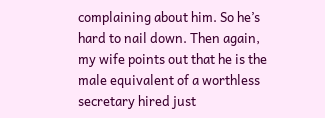complaining about him. So he’s hard to nail down. Then again, my wife points out that he is the male equivalent of a worthless secretary hired just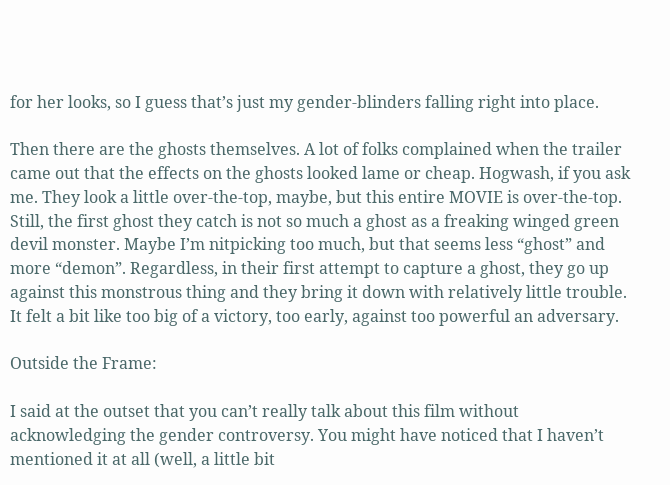for her looks, so I guess that’s just my gender-blinders falling right into place.

Then there are the ghosts themselves. A lot of folks complained when the trailer came out that the effects on the ghosts looked lame or cheap. Hogwash, if you ask me. They look a little over-the-top, maybe, but this entire MOVIE is over-the-top. Still, the first ghost they catch is not so much a ghost as a freaking winged green devil monster. Maybe I’m nitpicking too much, but that seems less “ghost” and more “demon”. Regardless, in their first attempt to capture a ghost, they go up against this monstrous thing and they bring it down with relatively little trouble. It felt a bit like too big of a victory, too early, against too powerful an adversary.

Outside the Frame:

I said at the outset that you can’t really talk about this film without acknowledging the gender controversy. You might have noticed that I haven’t mentioned it at all (well, a little bit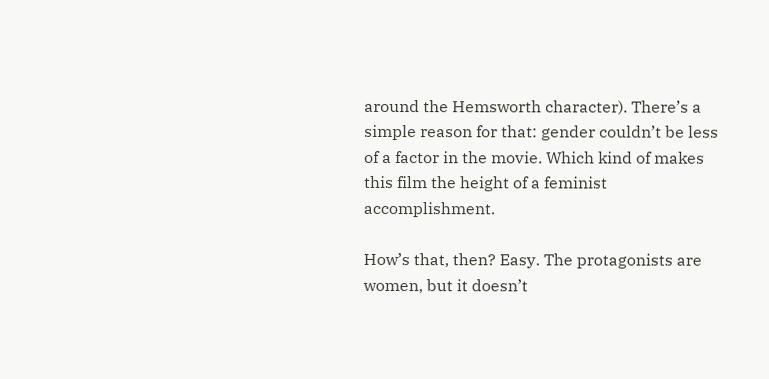around the Hemsworth character). There’s a simple reason for that: gender couldn’t be less of a factor in the movie. Which kind of makes this film the height of a feminist accomplishment.

How’s that, then? Easy. The protagonists are women, but it doesn’t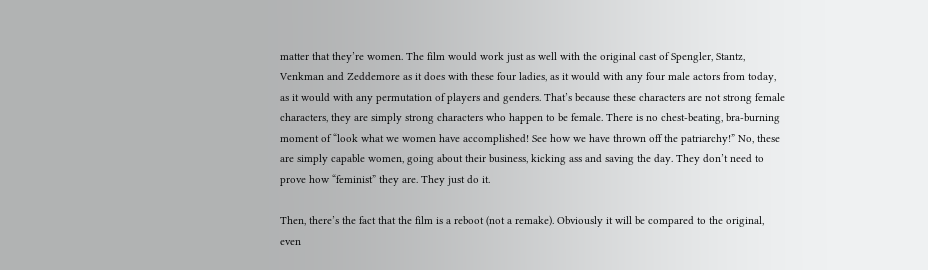matter that they’re women. The film would work just as well with the original cast of Spengler, Stantz, Venkman and Zeddemore as it does with these four ladies, as it would with any four male actors from today, as it would with any permutation of players and genders. That’s because these characters are not strong female characters, they are simply strong characters who happen to be female. There is no chest-beating, bra-burning moment of “look what we women have accomplished! See how we have thrown off the patriarchy!” No, these are simply capable women, going about their business, kicking ass and saving the day. They don’t need to prove how “feminist” they are. They just do it.

Then, there’s the fact that the film is a reboot (not a remake). Obviously it will be compared to the original, even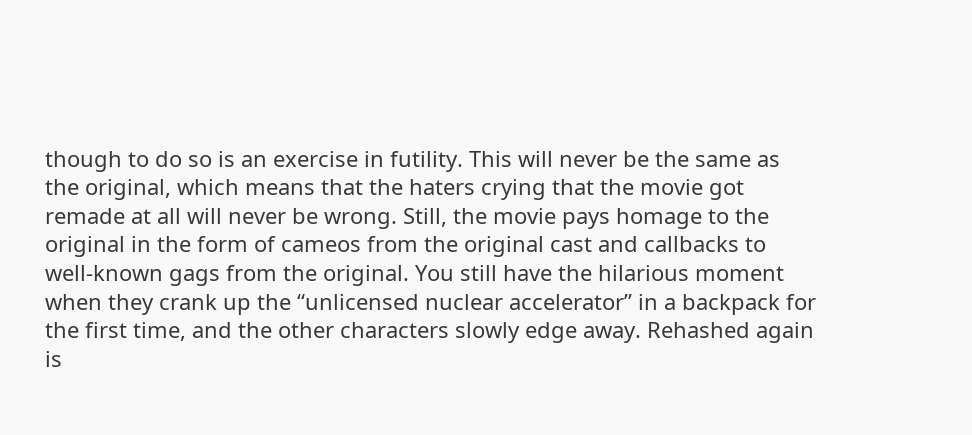though to do so is an exercise in futility. This will never be the same as the original, which means that the haters crying that the movie got remade at all will never be wrong. Still, the movie pays homage to the original in the form of cameos from the original cast and callbacks to well-known gags from the original. You still have the hilarious moment when they crank up the “unlicensed nuclear accelerator” in a backpack for the first time, and the other characters slowly edge away. Rehashed again is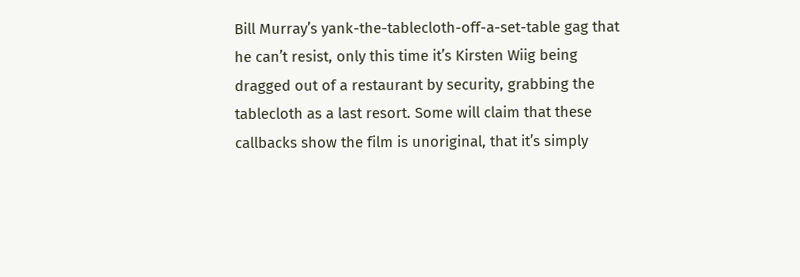Bill Murray’s yank-the-tablecloth-off-a-set-table gag that he can’t resist, only this time it’s Kirsten Wiig being dragged out of a restaurant by security, grabbing the tablecloth as a last resort. Some will claim that these callbacks show the film is unoriginal, that it’s simply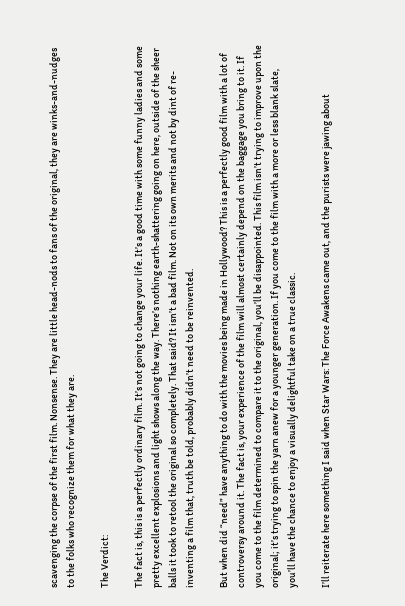scavenging the corpse of the first film. Nonsense. They are little head-nods to fans of the original, they are winks-and-nudges to the folks who recognize them for what they are.

The Verdict:

The fact is, this is a perfectly ordinary film. It’s not going to change your life. It’s a good time with some funny ladies and some pretty excellent explosions and light shows along the way. There’s nothing earth-shattering going on here, outside of the sheer balls it took to retool the original so completely. That said? It isn’t a bad film. Not on its own merits and not by dint of re-inventing a film that, truth be told, probably didn’t need to be reinvented.

But when did “need” have anything to do with the movies being made in Hollywood? This is a perfectly good film with a lot of controversy around it. The fact is, your experience of the film will almost certainly depend on the baggage you bring to it. If you come to the film determined to compare it to the original, you’ll be disappointed. This film isn’t trying to improve upon the original; it’s trying to spin the yarn anew for a younger generation. If you come to the film with a more or less blank slate, you’ll have the chance to enjoy a visually delightful take on a true classic.

I’ll reiterate here something I said when Star Wars: The Force Awakens came out, and the purists were jawing about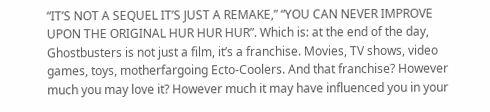“IT’S NOT A SEQUEL IT’S JUST A REMAKE,” “YOU CAN NEVER IMPROVE UPON THE ORIGINAL HUR HUR HUR”. Which is: at the end of the day, Ghostbusters is not just a film, it’s a franchise. Movies, TV shows, video games, toys, motherfargoing Ecto-Coolers. And that franchise? However much you may love it? However much it may have influenced you in your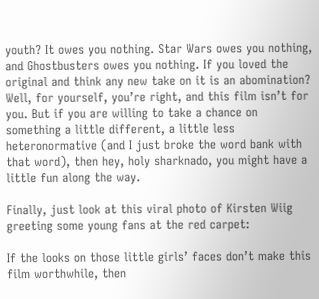youth? It owes you nothing. Star Wars owes you nothing, and Ghostbusters owes you nothing. If you loved the original and think any new take on it is an abomination? Well, for yourself, you’re right, and this film isn’t for you. But if you are willing to take a chance on something a little different, a little less heteronormative (and I just broke the word bank with that word), then hey, holy sharknado, you might have a little fun along the way.

Finally, just look at this viral photo of Kirsten Wiig greeting some young fans at the red carpet:

If the looks on those little girls’ faces don’t make this film worthwhile, then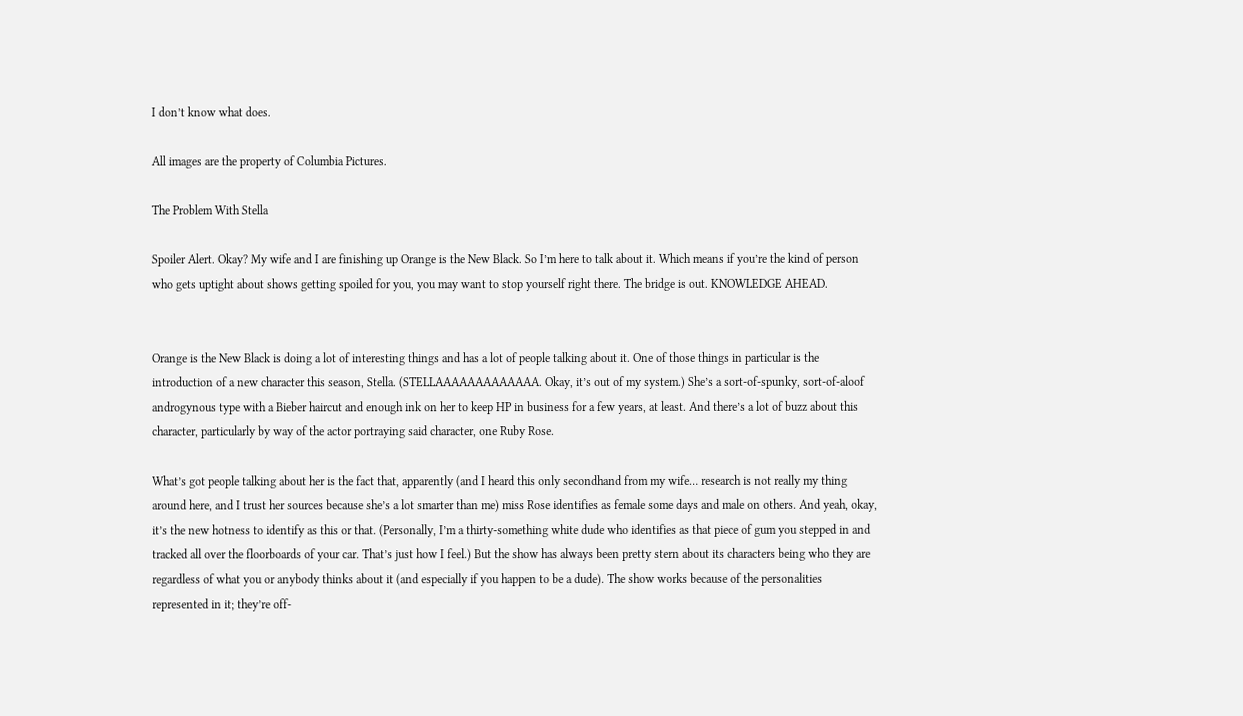I don’t know what does.

All images are the property of Columbia Pictures.

The Problem With Stella

Spoiler Alert. Okay? My wife and I are finishing up Orange is the New Black. So I’m here to talk about it. Which means if you’re the kind of person who gets uptight about shows getting spoiled for you, you may want to stop yourself right there. The bridge is out. KNOWLEDGE AHEAD.


Orange is the New Black is doing a lot of interesting things and has a lot of people talking about it. One of those things in particular is the introduction of a new character this season, Stella. (STELLAAAAAAAAAAAAA. Okay, it’s out of my system.) She’s a sort-of-spunky, sort-of-aloof androgynous type with a Bieber haircut and enough ink on her to keep HP in business for a few years, at least. And there’s a lot of buzz about this character, particularly by way of the actor portraying said character, one Ruby Rose.

What’s got people talking about her is the fact that, apparently (and I heard this only secondhand from my wife… research is not really my thing around here, and I trust her sources because she’s a lot smarter than me) miss Rose identifies as female some days and male on others. And yeah, okay, it’s the new hotness to identify as this or that. (Personally, I’m a thirty-something white dude who identifies as that piece of gum you stepped in and tracked all over the floorboards of your car. That’s just how I feel.) But the show has always been pretty stern about its characters being who they are regardless of what you or anybody thinks about it (and especially if you happen to be a dude). The show works because of the personalities represented in it; they’re off-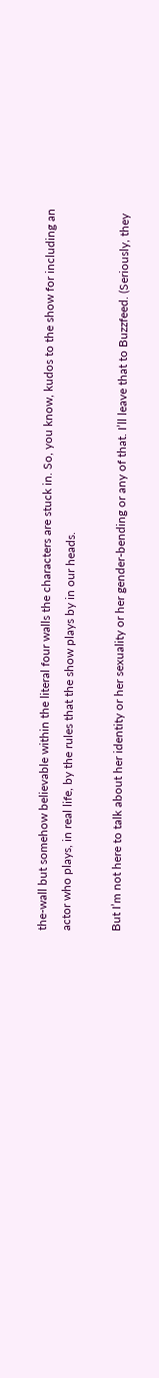the-wall but somehow believable within the literal four walls the characters are stuck in. So, you know, kudos to the show for including an actor who plays, in real life, by the rules that the show plays by in our heads.

But I’m not here to talk about her identity or her sexuality or her gender-bending or any of that. I’ll leave that to Buzzfeed. (Seriously, they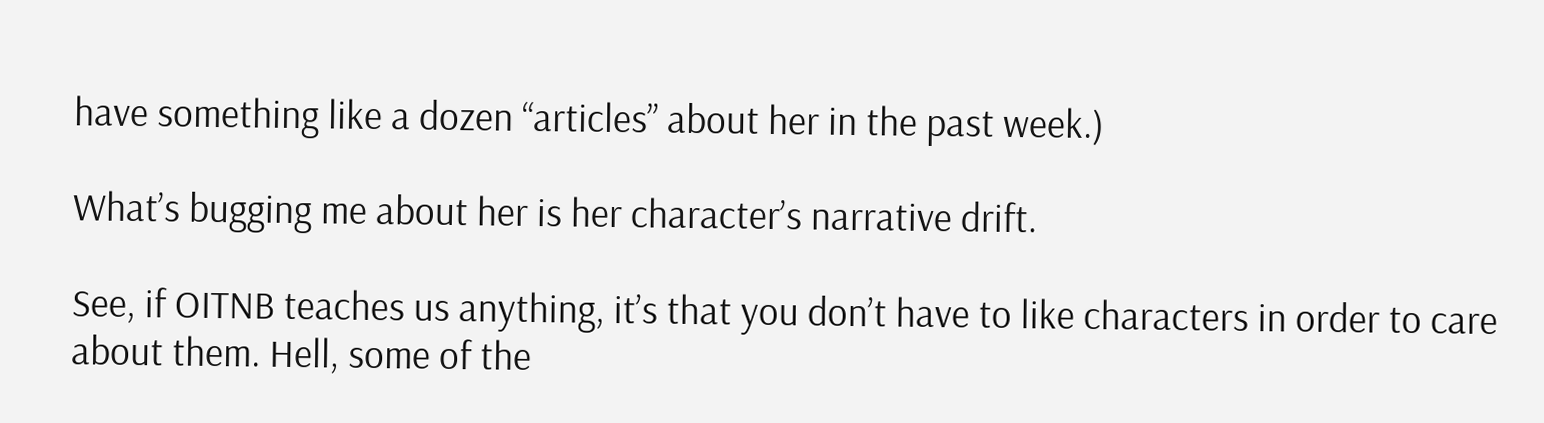have something like a dozen “articles” about her in the past week.)

What’s bugging me about her is her character’s narrative drift.

See, if OITNB teaches us anything, it’s that you don’t have to like characters in order to care about them. Hell, some of the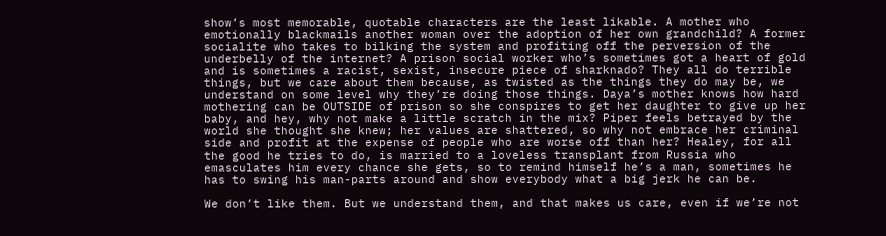show’s most memorable, quotable characters are the least likable. A mother who emotionally blackmails another woman over the adoption of her own grandchild? A former socialite who takes to bilking the system and profiting off the perversion of the underbelly of the internet? A prison social worker who’s sometimes got a heart of gold and is sometimes a racist, sexist, insecure piece of sharknado? They all do terrible things, but we care about them because, as twisted as the things they do may be, we understand on some level why they’re doing those things. Daya’s mother knows how hard mothering can be OUTSIDE of prison so she conspires to get her daughter to give up her baby, and hey, why not make a little scratch in the mix? Piper feels betrayed by the world she thought she knew; her values are shattered, so why not embrace her criminal side and profit at the expense of people who are worse off than her? Healey, for all the good he tries to do, is married to a loveless transplant from Russia who emasculates him every chance she gets, so to remind himself he’s a man, sometimes he has to swing his man-parts around and show everybody what a big jerk he can be.

We don’t like them. But we understand them, and that makes us care, even if we’re not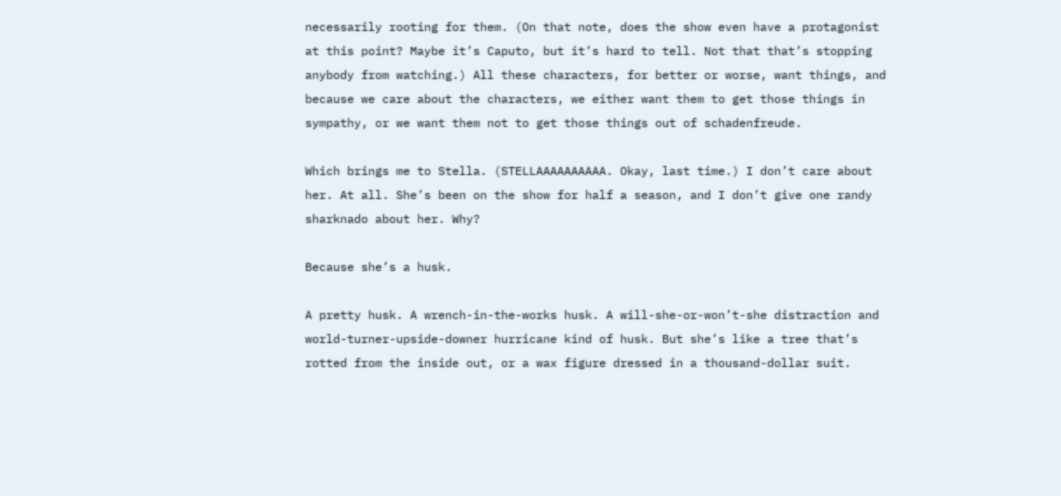necessarily rooting for them. (On that note, does the show even have a protagonist at this point? Maybe it’s Caputo, but it’s hard to tell. Not that that’s stopping anybody from watching.) All these characters, for better or worse, want things, and because we care about the characters, we either want them to get those things in sympathy, or we want them not to get those things out of schadenfreude.

Which brings me to Stella. (STELLAAAAAAAAAA. Okay, last time.) I don’t care about her. At all. She’s been on the show for half a season, and I don’t give one randy sharknado about her. Why?

Because she’s a husk.

A pretty husk. A wrench-in-the-works husk. A will-she-or-won’t-she distraction and world-turner-upside-downer hurricane kind of husk. But she’s like a tree that’s rotted from the inside out, or a wax figure dressed in a thousand-dollar suit.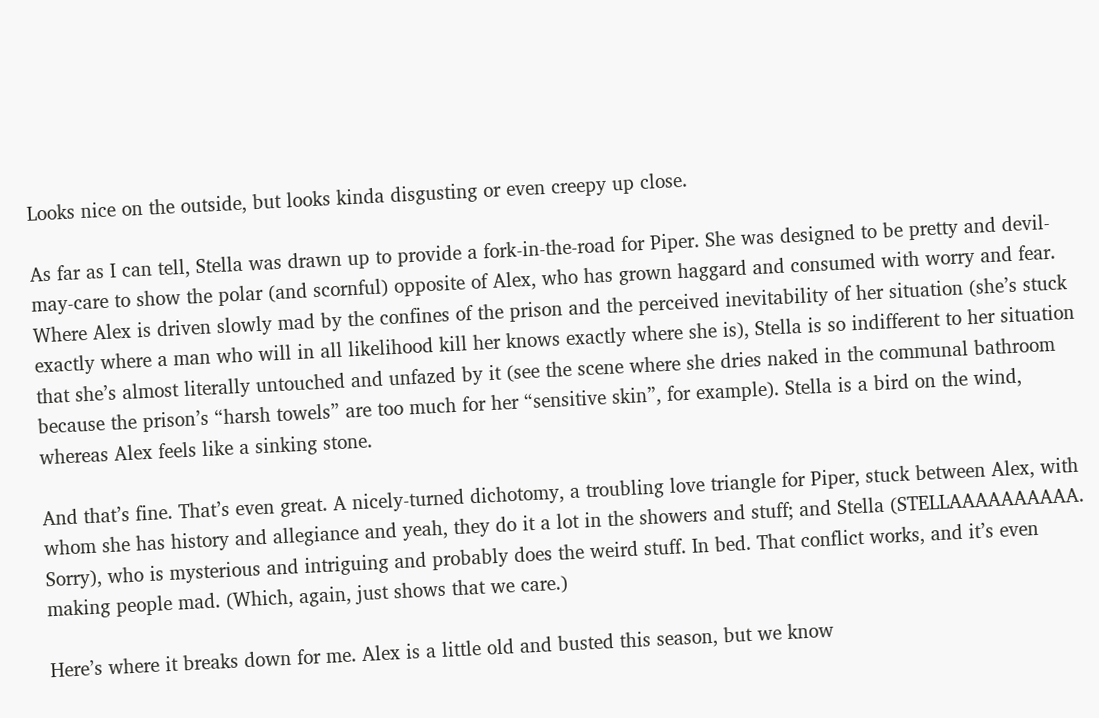Looks nice on the outside, but looks kinda disgusting or even creepy up close.

As far as I can tell, Stella was drawn up to provide a fork-in-the-road for Piper. She was designed to be pretty and devil-may-care to show the polar (and scornful) opposite of Alex, who has grown haggard and consumed with worry and fear. Where Alex is driven slowly mad by the confines of the prison and the perceived inevitability of her situation (she’s stuck exactly where a man who will in all likelihood kill her knows exactly where she is), Stella is so indifferent to her situation that she’s almost literally untouched and unfazed by it (see the scene where she dries naked in the communal bathroom because the prison’s “harsh towels” are too much for her “sensitive skin”, for example). Stella is a bird on the wind, whereas Alex feels like a sinking stone.

And that’s fine. That’s even great. A nicely-turned dichotomy, a troubling love triangle for Piper, stuck between Alex, with whom she has history and allegiance and yeah, they do it a lot in the showers and stuff; and Stella (STELLAAAAAAAAAA. Sorry), who is mysterious and intriguing and probably does the weird stuff. In bed. That conflict works, and it’s even making people mad. (Which, again, just shows that we care.)

Here’s where it breaks down for me. Alex is a little old and busted this season, but we know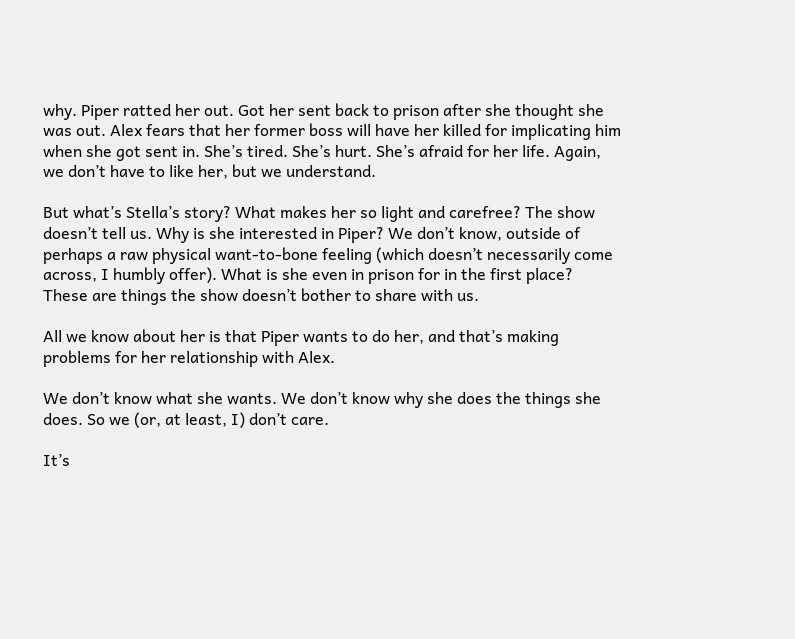why. Piper ratted her out. Got her sent back to prison after she thought she was out. Alex fears that her former boss will have her killed for implicating him when she got sent in. She’s tired. She’s hurt. She’s afraid for her life. Again, we don’t have to like her, but we understand.

But what’s Stella’s story? What makes her so light and carefree? The show doesn’t tell us. Why is she interested in Piper? We don’t know, outside of perhaps a raw physical want-to-bone feeling (which doesn’t necessarily come across, I humbly offer). What is she even in prison for in the first place? These are things the show doesn’t bother to share with us.

All we know about her is that Piper wants to do her, and that’s making problems for her relationship with Alex.

We don’t know what she wants. We don’t know why she does the things she does. So we (or, at least, I) don’t care.

It’s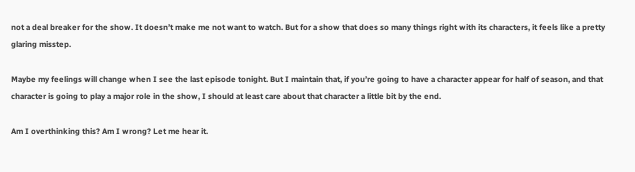not a deal breaker for the show. It doesn’t make me not want to watch. But for a show that does so many things right with its characters, it feels like a pretty glaring misstep.

Maybe my feelings will change when I see the last episode tonight. But I maintain that, if you’re going to have a character appear for half of season, and that character is going to play a major role in the show, I should at least care about that character a little bit by the end.

Am I overthinking this? Am I wrong? Let me hear it.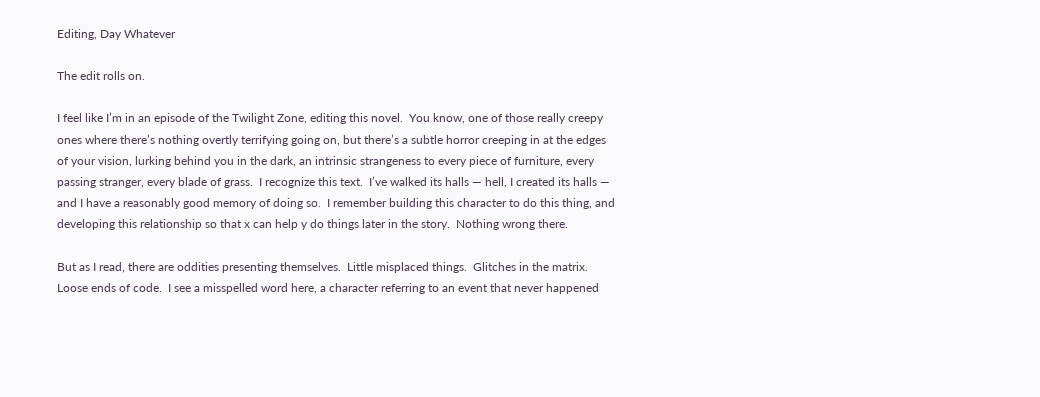Editing, Day Whatever

The edit rolls on.

I feel like I’m in an episode of the Twilight Zone, editing this novel.  You know, one of those really creepy ones where there’s nothing overtly terrifying going on, but there’s a subtle horror creeping in at the edges of your vision, lurking behind you in the dark, an intrinsic strangeness to every piece of furniture, every passing stranger, every blade of grass.  I recognize this text.  I’ve walked its halls — hell, I created its halls — and I have a reasonably good memory of doing so.  I remember building this character to do this thing, and developing this relationship so that x can help y do things later in the story.  Nothing wrong there.

But as I read, there are oddities presenting themselves.  Little misplaced things.  Glitches in the matrix.  Loose ends of code.  I see a misspelled word here, a character referring to an event that never happened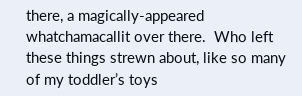there, a magically-appeared whatchamacallit over there.  Who left these things strewn about, like so many of my toddler’s toys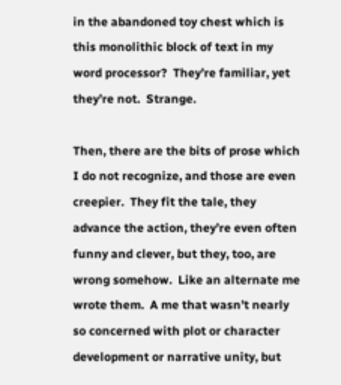in the abandoned toy chest which is this monolithic block of text in my word processor?  They’re familiar, yet they’re not.  Strange.

Then, there are the bits of prose which I do not recognize, and those are even creepier.  They fit the tale, they advance the action, they’re even often funny and clever, but they, too, are wrong somehow.  Like an alternate me wrote them.  A me that wasn’t nearly so concerned with plot or character development or narrative unity, but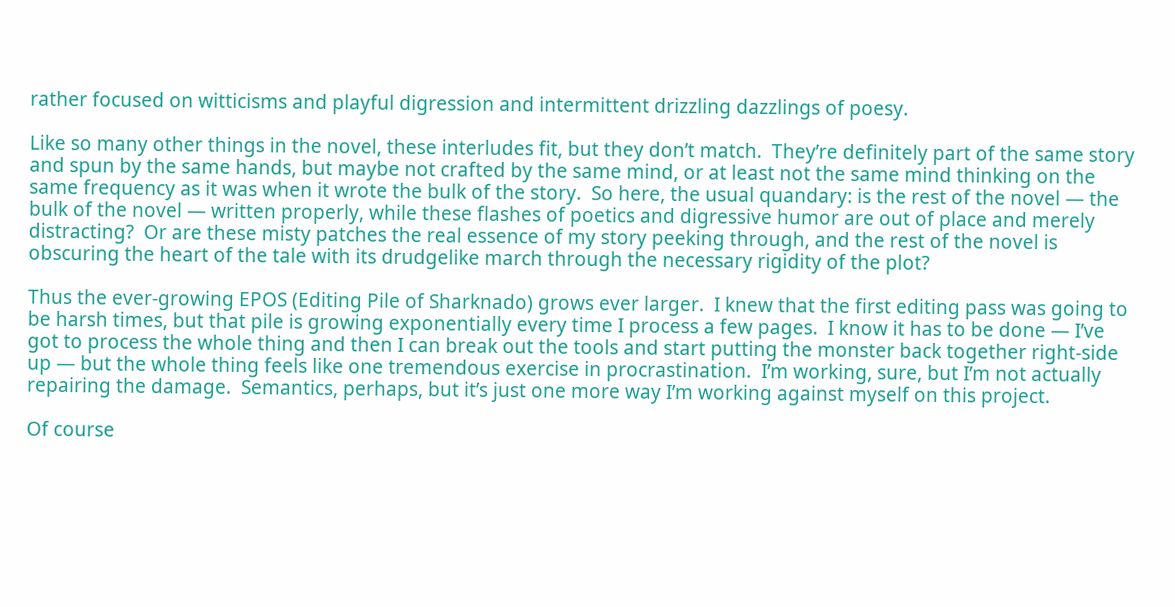rather focused on witticisms and playful digression and intermittent drizzling dazzlings of poesy.

Like so many other things in the novel, these interludes fit, but they don’t match.  They’re definitely part of the same story and spun by the same hands, but maybe not crafted by the same mind, or at least not the same mind thinking on the same frequency as it was when it wrote the bulk of the story.  So here, the usual quandary: is the rest of the novel — the bulk of the novel — written properly, while these flashes of poetics and digressive humor are out of place and merely distracting?  Or are these misty patches the real essence of my story peeking through, and the rest of the novel is obscuring the heart of the tale with its drudgelike march through the necessary rigidity of the plot?

Thus the ever-growing EPOS (Editing Pile of Sharknado) grows ever larger.  I knew that the first editing pass was going to be harsh times, but that pile is growing exponentially every time I process a few pages.  I know it has to be done — I’ve got to process the whole thing and then I can break out the tools and start putting the monster back together right-side up — but the whole thing feels like one tremendous exercise in procrastination.  I’m working, sure, but I’m not actually repairing the damage.  Semantics, perhaps, but it’s just one more way I’m working against myself on this project.

Of course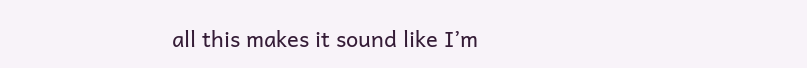all this makes it sound like I’m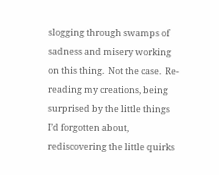slogging through swamps of sadness and misery working on this thing.  Not the case.  Re-reading my creations, being surprised by the little things I’d forgotten about, rediscovering the little quirks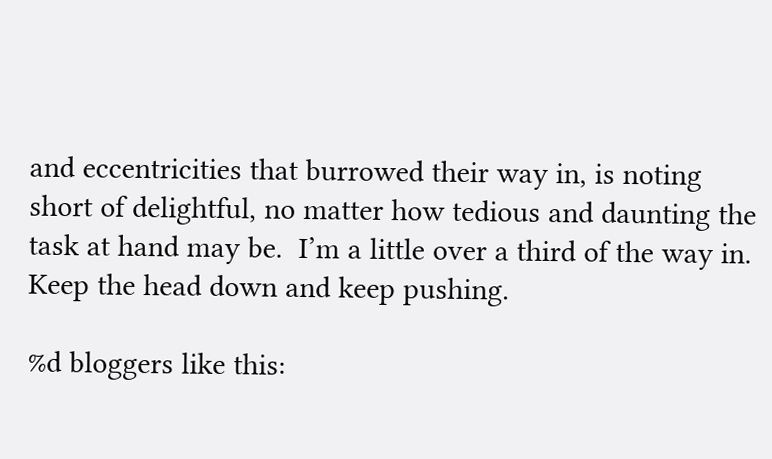and eccentricities that burrowed their way in, is noting short of delightful, no matter how tedious and daunting the task at hand may be.  I’m a little over a third of the way in.  Keep the head down and keep pushing.

%d bloggers like this: